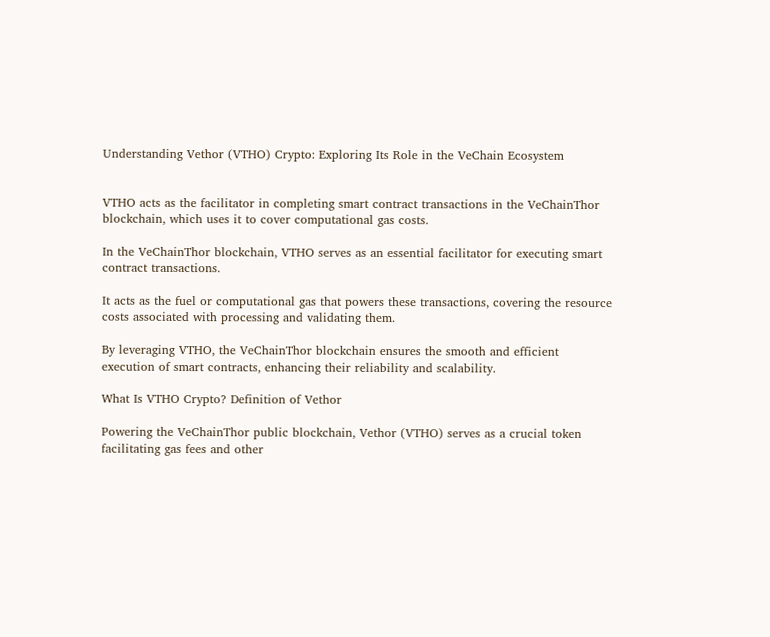Understanding Vethor (VTHO) Crypto: Exploring Its Role in the VeChain Ecosystem


VTHO acts as the facilitator in completing smart contract transactions in the VeChainThor blockchain, which uses it to cover computational gas costs.

In the VeChainThor blockchain, VTHO serves as an essential facilitator for executing smart contract transactions.

It acts as the fuel or computational gas that powers these transactions, covering the resource costs associated with processing and validating them.

By leveraging VTHO, the VeChainThor blockchain ensures the smooth and efficient execution of smart contracts, enhancing their reliability and scalability.

What Is VTHO Crypto? Definition of Vethor

Powering the VeChainThor public blockchain, Vethor (VTHO) serves as a crucial token facilitating gas fees and other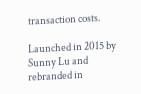transaction costs.

Launched in 2015 by Sunny Lu and rebranded in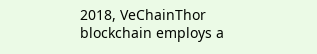2018, VeChainThor blockchain employs a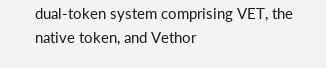dual-token system comprising VET, the native token, and Vethor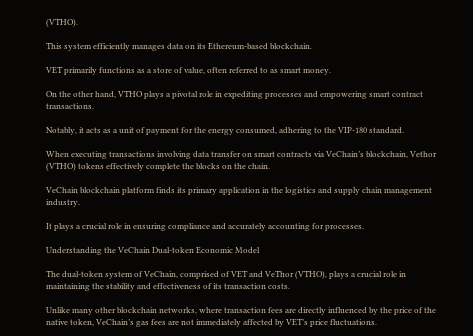(VTHO).

This system efficiently manages data on its Ethereum-based blockchain.

VET primarily functions as a store of value, often referred to as smart money.

On the other hand, VTHO plays a pivotal role in expediting processes and empowering smart contract transactions.

Notably, it acts as a unit of payment for the energy consumed, adhering to the VIP-180 standard.

When executing transactions involving data transfer on smart contracts via VeChain’s blockchain, Vethor (VTHO) tokens effectively complete the blocks on the chain.

VeChain blockchain platform finds its primary application in the logistics and supply chain management industry.

It plays a crucial role in ensuring compliance and accurately accounting for processes.

Understanding the VeChain Dual-token Economic Model

The dual-token system of VeChain, comprised of VET and VeThor (VTHO), plays a crucial role in maintaining the stability and effectiveness of its transaction costs.

Unlike many other blockchain networks, where transaction fees are directly influenced by the price of the native token, VeChain’s gas fees are not immediately affected by VET’s price fluctuations.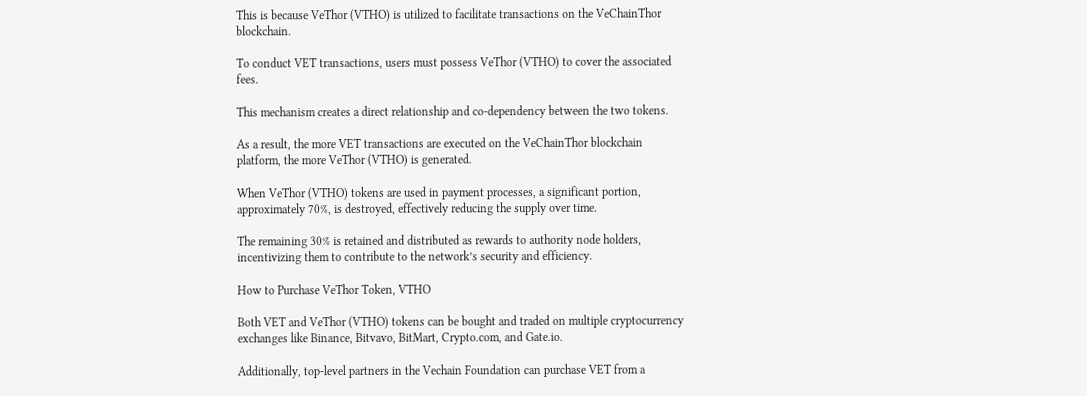This is because VeThor (VTHO) is utilized to facilitate transactions on the VeChainThor blockchain.

To conduct VET transactions, users must possess VeThor (VTHO) to cover the associated fees.

This mechanism creates a direct relationship and co-dependency between the two tokens.

As a result, the more VET transactions are executed on the VeChainThor blockchain platform, the more VeThor (VTHO) is generated.

When VeThor (VTHO) tokens are used in payment processes, a significant portion, approximately 70%, is destroyed, effectively reducing the supply over time.

The remaining 30% is retained and distributed as rewards to authority node holders, incentivizing them to contribute to the network’s security and efficiency.

How to Purchase VeThor Token, VTHO

Both VET and VeThor (VTHO) tokens can be bought and traded on multiple cryptocurrency exchanges like Binance, Bitvavo, BitMart, Crypto.com, and Gate.io.

Additionally, top-level partners in the Vechain Foundation can purchase VET from a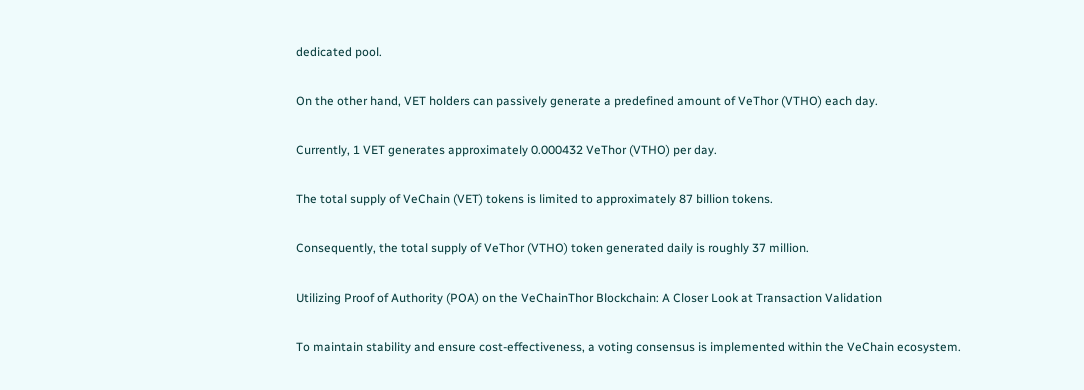dedicated pool.

On the other hand, VET holders can passively generate a predefined amount of VeThor (VTHO) each day.

Currently, 1 VET generates approximately 0.000432 VeThor (VTHO) per day.

The total supply of VeChain (VET) tokens is limited to approximately 87 billion tokens.

Consequently, the total supply of VeThor (VTHO) token generated daily is roughly 37 million.

Utilizing Proof of Authority (POA) on the VeChainThor Blockchain: A Closer Look at Transaction Validation

To maintain stability and ensure cost-effectiveness, a voting consensus is implemented within the VeChain ecosystem.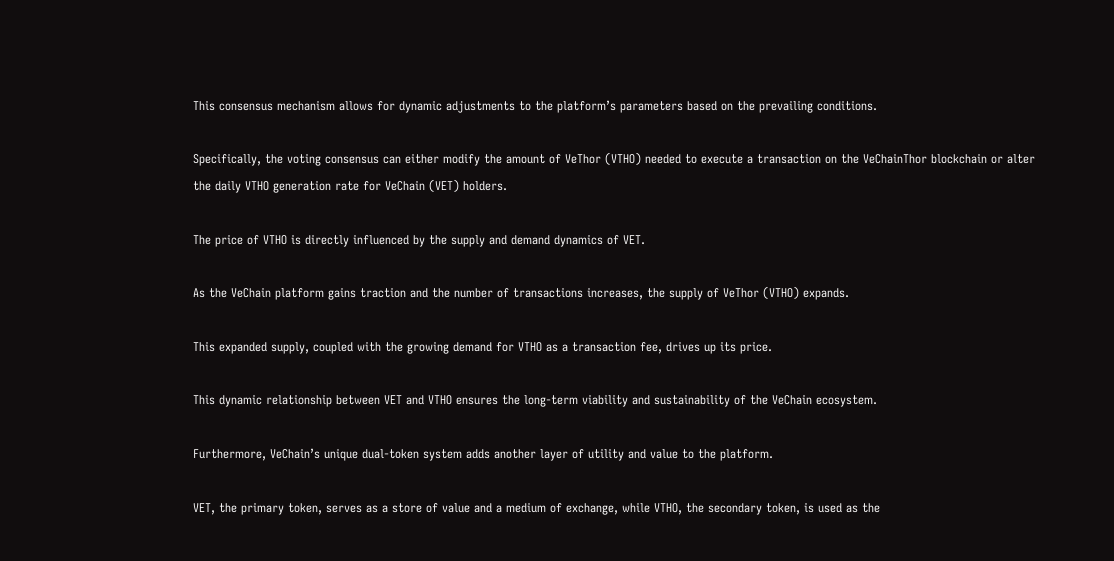This consensus mechanism allows for dynamic adjustments to the platform’s parameters based on the prevailing conditions.

Specifically, the voting consensus can either modify the amount of VeThor (VTHO) needed to execute a transaction on the VeChainThor blockchain or alter the daily VTHO generation rate for VeChain (VET) holders.

The price of VTHO is directly influenced by the supply and demand dynamics of VET.

As the VeChain platform gains traction and the number of transactions increases, the supply of VeThor (VTHO) expands.

This expanded supply, coupled with the growing demand for VTHO as a transaction fee, drives up its price.

This dynamic relationship between VET and VTHO ensures the long-term viability and sustainability of the VeChain ecosystem.

Furthermore, VeChain’s unique dual-token system adds another layer of utility and value to the platform.

VET, the primary token, serves as a store of value and a medium of exchange, while VTHO, the secondary token, is used as the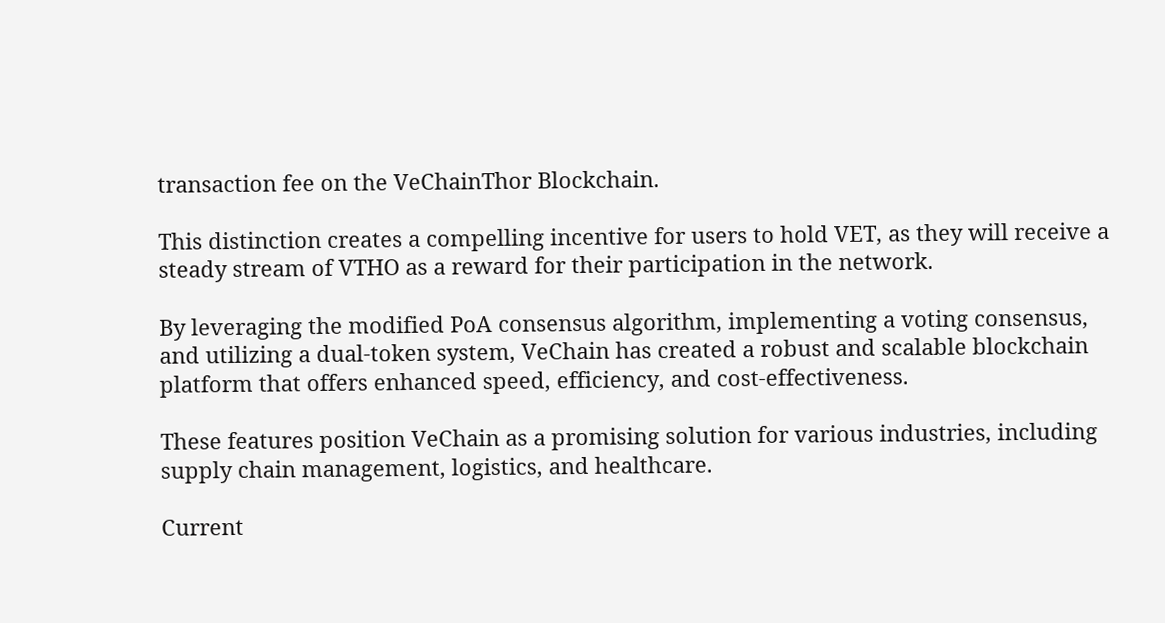transaction fee on the VeChainThor Blockchain.

This distinction creates a compelling incentive for users to hold VET, as they will receive a steady stream of VTHO as a reward for their participation in the network.

By leveraging the modified PoA consensus algorithm, implementing a voting consensus, and utilizing a dual-token system, VeChain has created a robust and scalable blockchain platform that offers enhanced speed, efficiency, and cost-effectiveness.

These features position VeChain as a promising solution for various industries, including supply chain management, logistics, and healthcare.

Current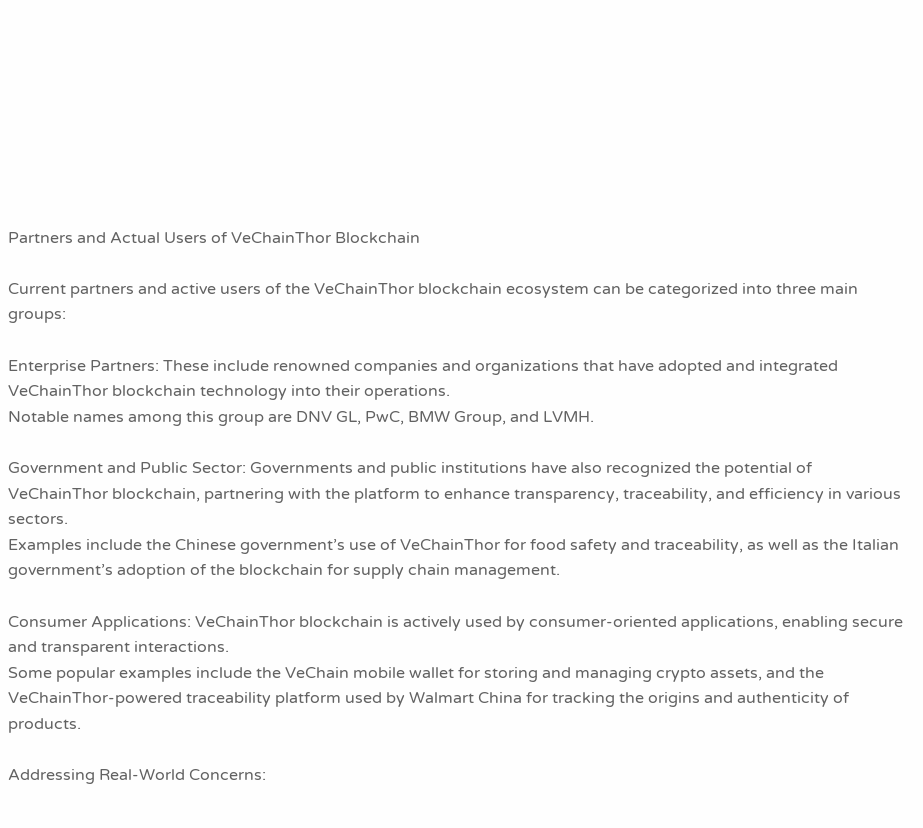Partners and Actual Users of VeChainThor Blockchain

Current partners and active users of the VeChainThor blockchain ecosystem can be categorized into three main groups:

Enterprise Partners: These include renowned companies and organizations that have adopted and integrated VeChainThor blockchain technology into their operations.
Notable names among this group are DNV GL, PwC, BMW Group, and LVMH.

Government and Public Sector: Governments and public institutions have also recognized the potential of VeChainThor blockchain, partnering with the platform to enhance transparency, traceability, and efficiency in various sectors.
Examples include the Chinese government’s use of VeChainThor for food safety and traceability, as well as the Italian government’s adoption of the blockchain for supply chain management.

Consumer Applications: VeChainThor blockchain is actively used by consumer-oriented applications, enabling secure and transparent interactions.
Some popular examples include the VeChain mobile wallet for storing and managing crypto assets, and the VeChainThor-powered traceability platform used by Walmart China for tracking the origins and authenticity of products.

Addressing Real-World Concerns: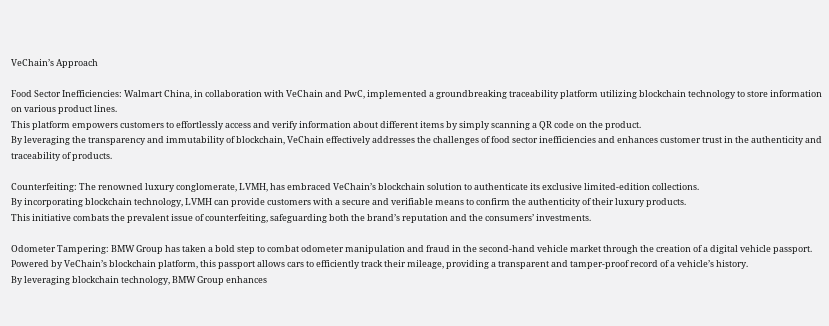VeChain’s Approach

Food Sector Inefficiencies: Walmart China, in collaboration with VeChain and PwC, implemented a groundbreaking traceability platform utilizing blockchain technology to store information on various product lines.
This platform empowers customers to effortlessly access and verify information about different items by simply scanning a QR code on the product.
By leveraging the transparency and immutability of blockchain, VeChain effectively addresses the challenges of food sector inefficiencies and enhances customer trust in the authenticity and traceability of products.

Counterfeiting: The renowned luxury conglomerate, LVMH, has embraced VeChain’s blockchain solution to authenticate its exclusive limited-edition collections.
By incorporating blockchain technology, LVMH can provide customers with a secure and verifiable means to confirm the authenticity of their luxury products.
This initiative combats the prevalent issue of counterfeiting, safeguarding both the brand’s reputation and the consumers’ investments.

Odometer Tampering: BMW Group has taken a bold step to combat odometer manipulation and fraud in the second-hand vehicle market through the creation of a digital vehicle passport.
Powered by VeChain’s blockchain platform, this passport allows cars to efficiently track their mileage, providing a transparent and tamper-proof record of a vehicle’s history.
By leveraging blockchain technology, BMW Group enhances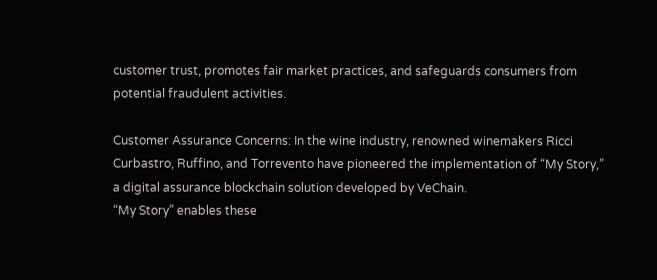customer trust, promotes fair market practices, and safeguards consumers from potential fraudulent activities.

Customer Assurance Concerns: In the wine industry, renowned winemakers Ricci Curbastro, Ruffino, and Torrevento have pioneered the implementation of “My Story,” a digital assurance blockchain solution developed by VeChain.
“My Story” enables these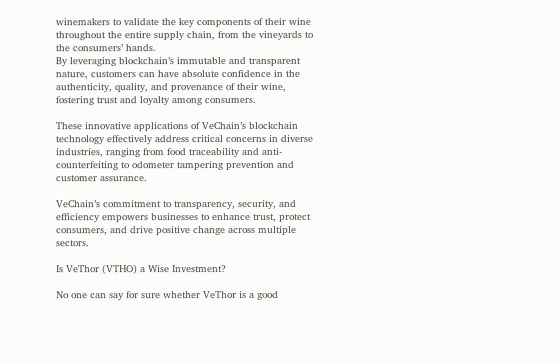winemakers to validate the key components of their wine throughout the entire supply chain, from the vineyards to the consumers’ hands.
By leveraging blockchain’s immutable and transparent nature, customers can have absolute confidence in the authenticity, quality, and provenance of their wine, fostering trust and loyalty among consumers.

These innovative applications of VeChain’s blockchain technology effectively address critical concerns in diverse industries, ranging from food traceability and anti-counterfeiting to odometer tampering prevention and customer assurance.

VeChain’s commitment to transparency, security, and efficiency empowers businesses to enhance trust, protect consumers, and drive positive change across multiple sectors.

Is VeThor (VTHO) a Wise Investment?

No one can say for sure whether VeThor is a good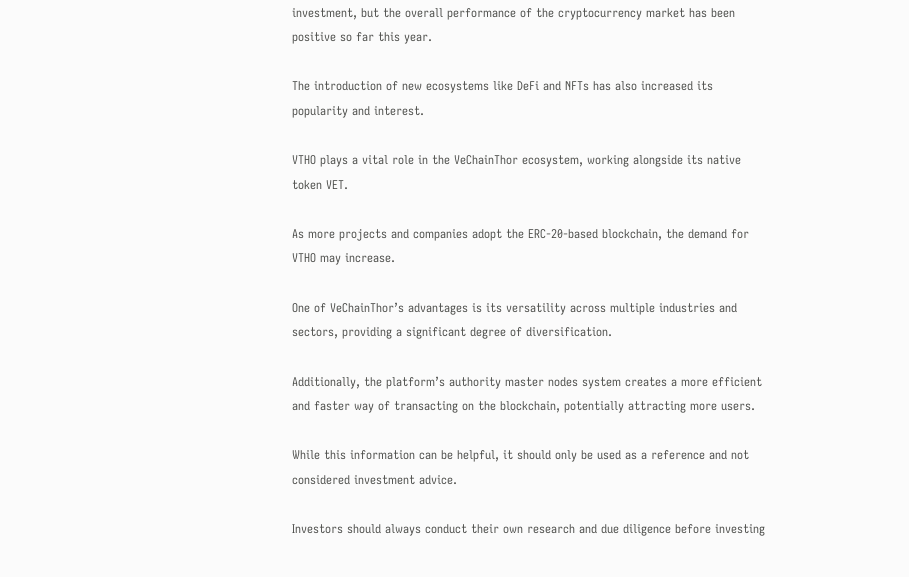investment, but the overall performance of the cryptocurrency market has been positive so far this year.

The introduction of new ecosystems like DeFi and NFTs has also increased its popularity and interest.

VTHO plays a vital role in the VeChainThor ecosystem, working alongside its native token VET.

As more projects and companies adopt the ERC-20-based blockchain, the demand for VTHO may increase.

One of VeChainThor’s advantages is its versatility across multiple industries and sectors, providing a significant degree of diversification.

Additionally, the platform’s authority master nodes system creates a more efficient and faster way of transacting on the blockchain, potentially attracting more users.

While this information can be helpful, it should only be used as a reference and not considered investment advice.

Investors should always conduct their own research and due diligence before investing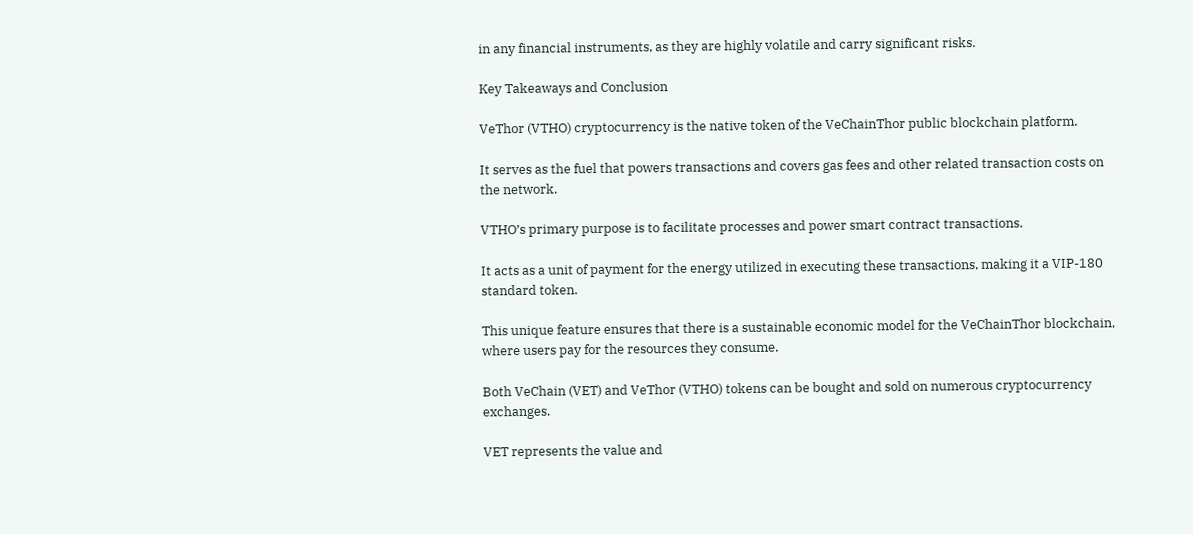in any financial instruments, as they are highly volatile and carry significant risks.

Key Takeaways and Conclusion

VeThor (VTHO) cryptocurrency is the native token of the VeChainThor public blockchain platform.

It serves as the fuel that powers transactions and covers gas fees and other related transaction costs on the network.

VTHO’s primary purpose is to facilitate processes and power smart contract transactions.

It acts as a unit of payment for the energy utilized in executing these transactions, making it a VIP-180 standard token.

This unique feature ensures that there is a sustainable economic model for the VeChainThor blockchain, where users pay for the resources they consume.

Both VeChain (VET) and VeThor (VTHO) tokens can be bought and sold on numerous cryptocurrency exchanges.

VET represents the value and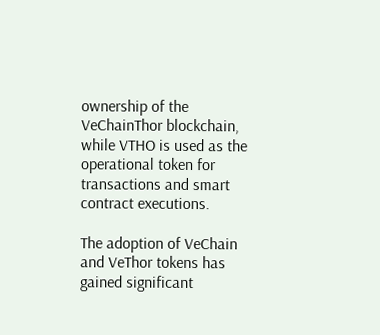ownership of the VeChainThor blockchain, while VTHO is used as the operational token for transactions and smart contract executions.

The adoption of VeChain and VeThor tokens has gained significant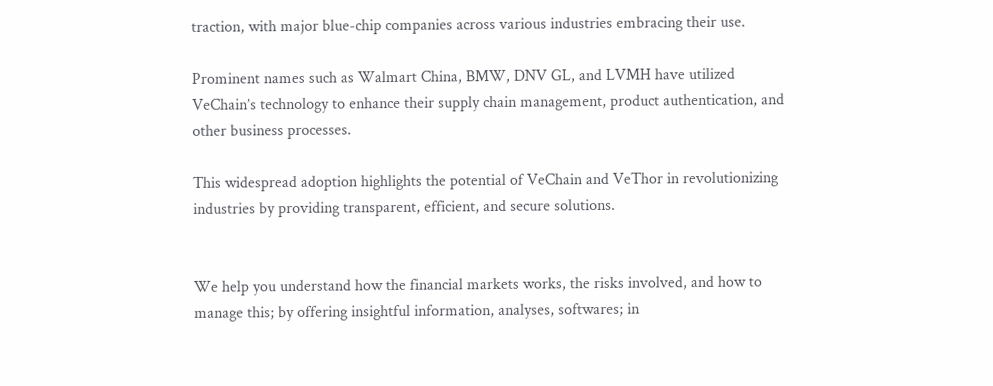traction, with major blue-chip companies across various industries embracing their use.

Prominent names such as Walmart China, BMW, DNV GL, and LVMH have utilized VeChain’s technology to enhance their supply chain management, product authentication, and other business processes.

This widespread adoption highlights the potential of VeChain and VeThor in revolutionizing industries by providing transparent, efficient, and secure solutions.


We help you understand how the financial markets works, the risks involved, and how to manage this; by offering insightful information, analyses, softwares; in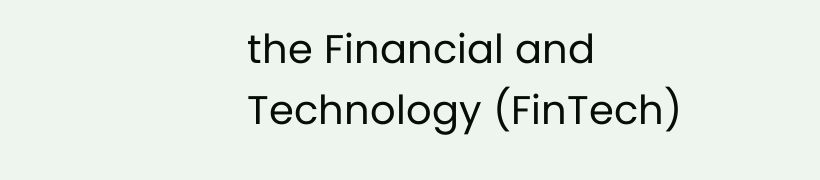the Financial and Technology (FinTech)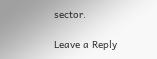sector.

Leave a Reply